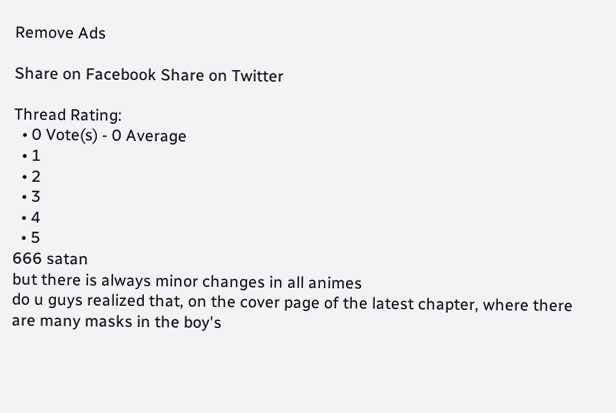Remove Ads

Share on Facebook Share on Twitter

Thread Rating:
  • 0 Vote(s) - 0 Average
  • 1
  • 2
  • 3
  • 4
  • 5
666 satan
but there is always minor changes in all animes
do u guys realized that, on the cover page of the latest chapter, where there are many masks in the boy's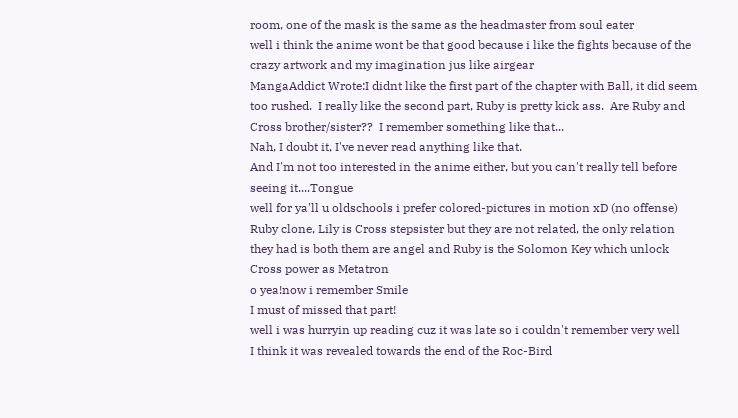room, one of the mask is the same as the headmaster from soul eater
well i think the anime wont be that good because i like the fights because of the crazy artwork and my imagination jus like airgear
MangaAddict Wrote:I didnt like the first part of the chapter with Ball, it did seem too rushed.  I really like the second part, Ruby is pretty kick ass.  Are Ruby and Cross brother/sister??  I remember something like that...
Nah, I doubt it, I've never read anything like that.
And I'm not too interested in the anime either, but you can't really tell before seeing it....Tongue
well for ya'll u oldschools i prefer colored-pictures in motion xD (no offense)
Ruby clone, Lily is Cross stepsister but they are not related, the only relation they had is both them are angel and Ruby is the Solomon Key which unlock Cross power as Metatron
o yea!now i remember Smile
I must of missed that part!
well i was hurryin up reading cuz it was late so i couldn't remember very well
I think it was revealed towards the end of the Roc-Bird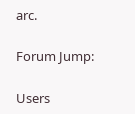arc.

Forum Jump:

Users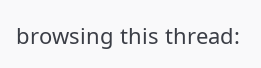browsing this thread: